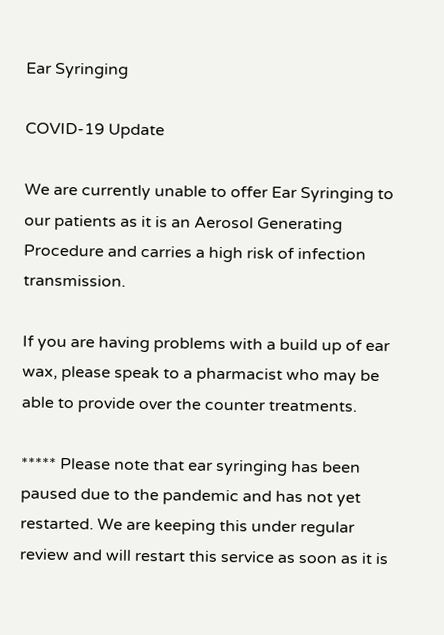Ear Syringing

COVID-19 Update

We are currently unable to offer Ear Syringing to our patients as it is an Aerosol Generating Procedure and carries a high risk of infection transmission.

If you are having problems with a build up of ear wax, please speak to a pharmacist who may be able to provide over the counter treatments.

***** Please note that ear syringing has been paused due to the pandemic and has not yet restarted. We are keeping this under regular review and will restart this service as soon as it is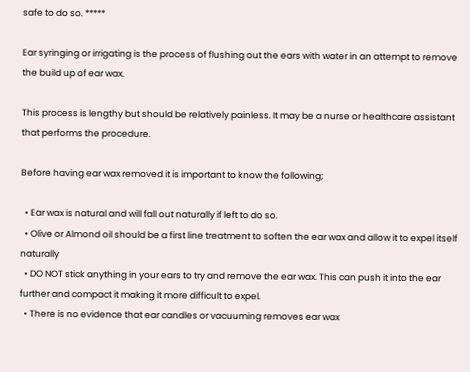safe to do so. *****

Ear syringing or irrigating is the process of flushing out the ears with water in an attempt to remove the build up of ear wax.

This process is lengthy but should be relatively painless. It may be a nurse or healthcare assistant that performs the procedure.

Before having ear wax removed it is important to know the following;

  • Ear wax is natural and will fall out naturally if left to do so.
  • Olive or Almond oil should be a first line treatment to soften the ear wax and allow it to expel itself naturally
  • DO NOT stick anything in your ears to try and remove the ear wax. This can push it into the ear further and compact it making it more difficult to expel.
  • There is no evidence that ear candles or vacuuming removes ear wax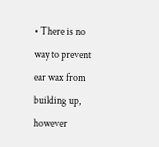• There is no way to prevent ear wax from building up, however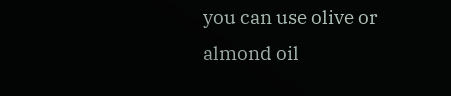you can use olive or almond oil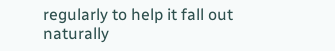regularly to help it fall out naturally